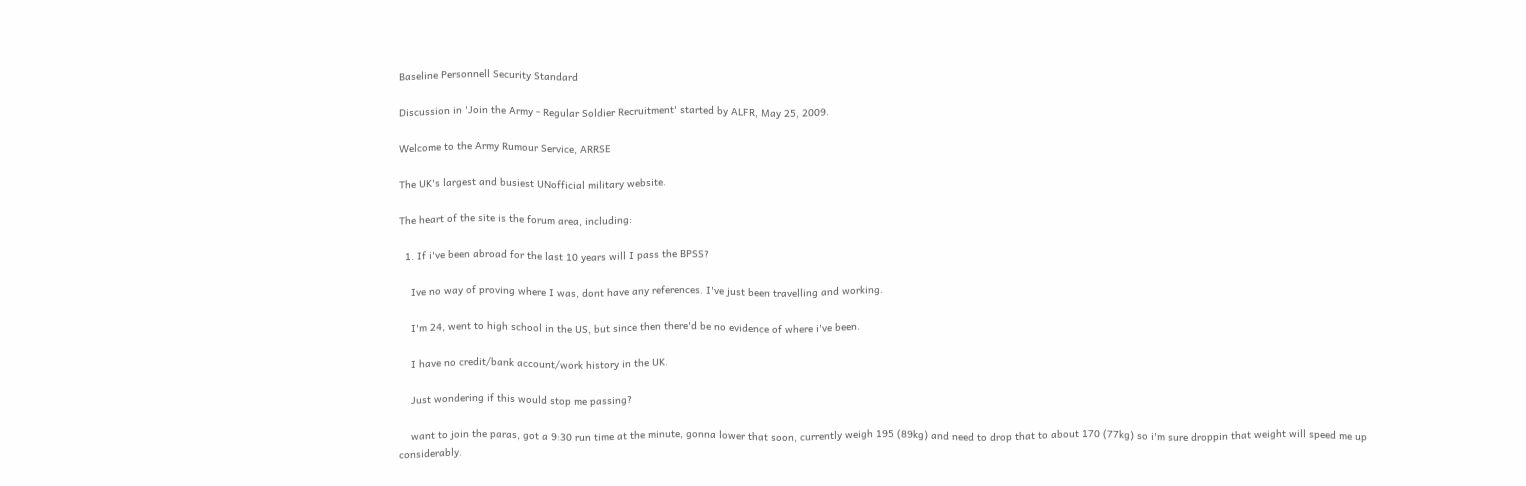Baseline Personnell Security Standard

Discussion in 'Join the Army - Regular Soldier Recruitment' started by ALFR, May 25, 2009.

Welcome to the Army Rumour Service, ARRSE

The UK's largest and busiest UNofficial military website.

The heart of the site is the forum area, including:

  1. If i've been abroad for the last 10 years will I pass the BPSS?

    Ive no way of proving where I was, dont have any references. I've just been travelling and working.

    I'm 24, went to high school in the US, but since then there'd be no evidence of where i've been.

    I have no credit/bank account/work history in the UK.

    Just wondering if this would stop me passing?

    want to join the paras, got a 9:30 run time at the minute, gonna lower that soon, currently weigh 195 (89kg) and need to drop that to about 170 (77kg) so i'm sure droppin that weight will speed me up considerably.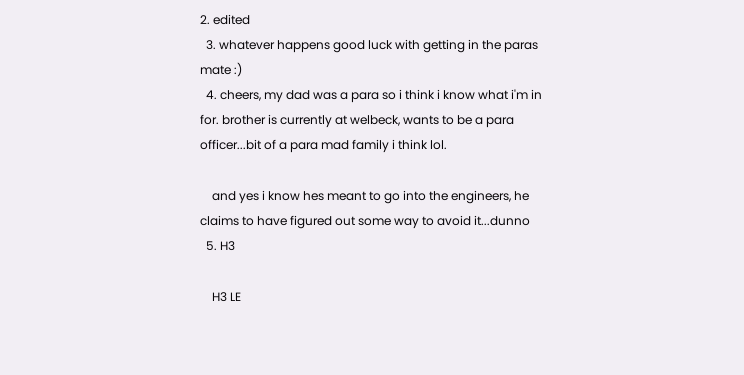2. edited
  3. whatever happens good luck with getting in the paras mate :)
  4. cheers, my dad was a para so i think i know what i'm in for. brother is currently at welbeck, wants to be a para officer...bit of a para mad family i think lol.

    and yes i know hes meant to go into the engineers, he claims to have figured out some way to avoid it...dunno
  5. H3

    H3 LE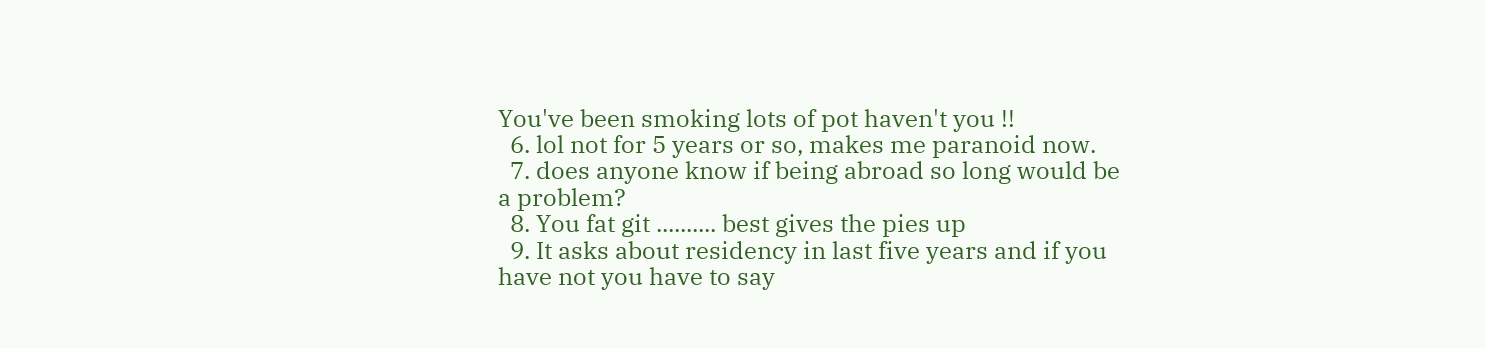You've been smoking lots of pot haven't you !!
  6. lol not for 5 years or so, makes me paranoid now.
  7. does anyone know if being abroad so long would be a problem?
  8. You fat git .......... best gives the pies up
  9. It asks about residency in last five years and if you have not you have to say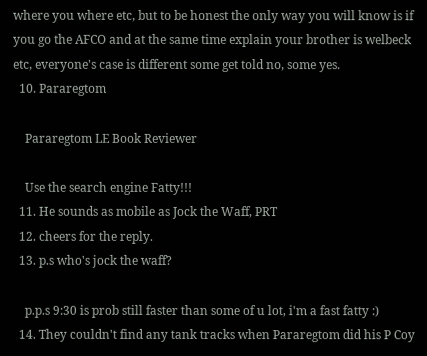where you where etc, but to be honest the only way you will know is if you go the AFCO and at the same time explain your brother is welbeck etc, everyone's case is different some get told no, some yes.
  10. Pararegtom

    Pararegtom LE Book Reviewer

    Use the search engine Fatty!!!
  11. He sounds as mobile as Jock the Waff, PRT
  12. cheers for the reply.
  13. p.s who's jock the waff?

    p.p.s 9:30 is prob still faster than some of u lot, i'm a fast fatty :)
  14. They couldn't find any tank tracks when Pararegtom did his P Coy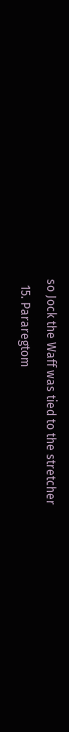so Jock the Waff was tied to the stretcher
  15. Pararegtom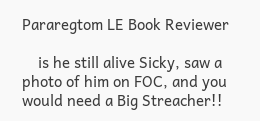Pararegtom LE Book Reviewer

    is he still alive Sicky, saw a photo of him on FOC, and you would need a Big Streacher!!